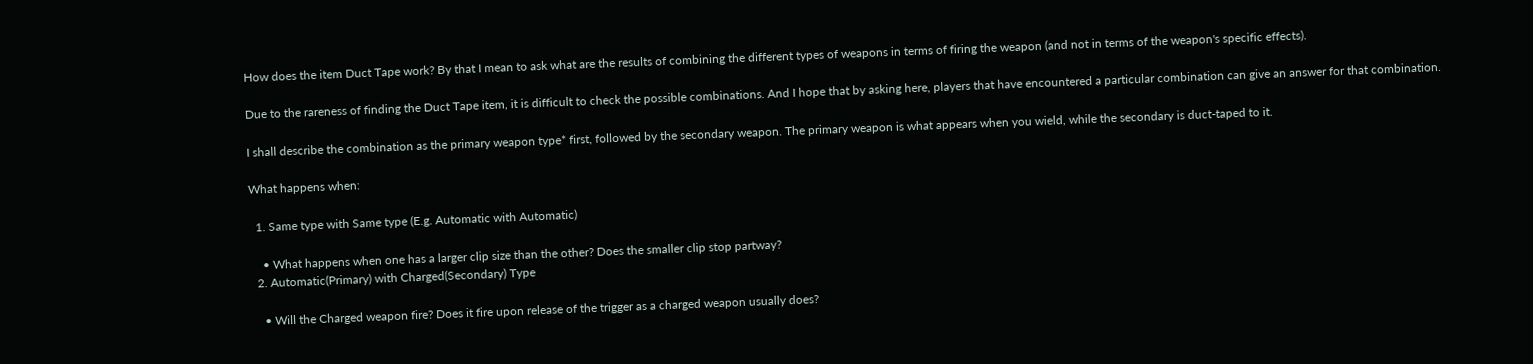How does the item Duct Tape work? By that I mean to ask what are the results of combining the different types of weapons in terms of firing the weapon (and not in terms of the weapon's specific effects).

Due to the rareness of finding the Duct Tape item, it is difficult to check the possible combinations. And I hope that by asking here, players that have encountered a particular combination can give an answer for that combination.

I shall describe the combination as the primary weapon type* first, followed by the secondary weapon. The primary weapon is what appears when you wield, while the secondary is duct-taped to it.

What happens when:

  1. Same type with Same type (E.g. Automatic with Automatic)

    • What happens when one has a larger clip size than the other? Does the smaller clip stop partway?
  2. Automatic(Primary) with Charged(Secondary) Type

    • Will the Charged weapon fire? Does it fire upon release of the trigger as a charged weapon usually does?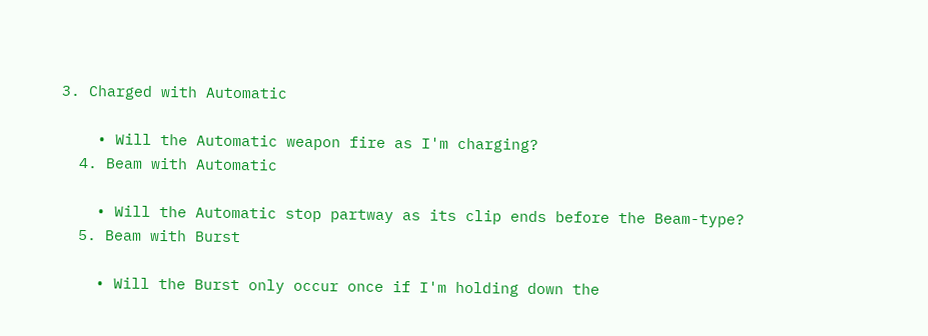3. Charged with Automatic

    • Will the Automatic weapon fire as I'm charging?
  4. Beam with Automatic

    • Will the Automatic stop partway as its clip ends before the Beam-type?
  5. Beam with Burst

    • Will the Burst only occur once if I'm holding down the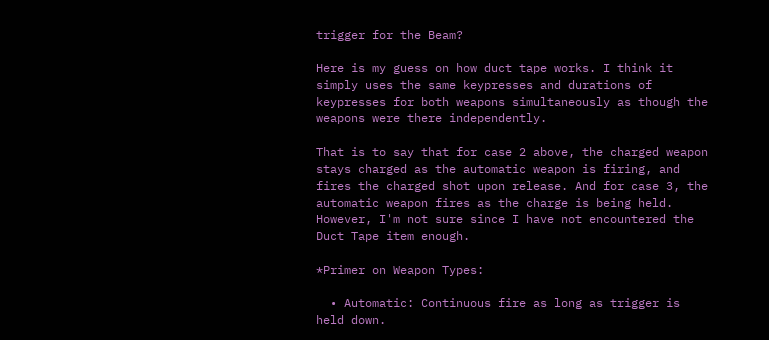trigger for the Beam?

Here is my guess on how duct tape works. I think it simply uses the same keypresses and durations of keypresses for both weapons simultaneously as though the weapons were there independently.

That is to say that for case 2 above, the charged weapon stays charged as the automatic weapon is firing, and fires the charged shot upon release. And for case 3, the automatic weapon fires as the charge is being held. However, I'm not sure since I have not encountered the Duct Tape item enough.

*Primer on Weapon Types:

  • Automatic: Continuous fire as long as trigger is held down.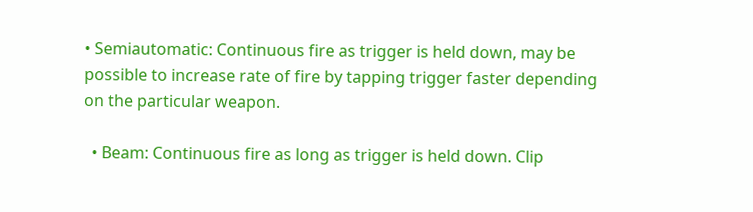• Semiautomatic: Continuous fire as trigger is held down, may be possible to increase rate of fire by tapping trigger faster depending on the particular weapon.

  • Beam: Continuous fire as long as trigger is held down. Clip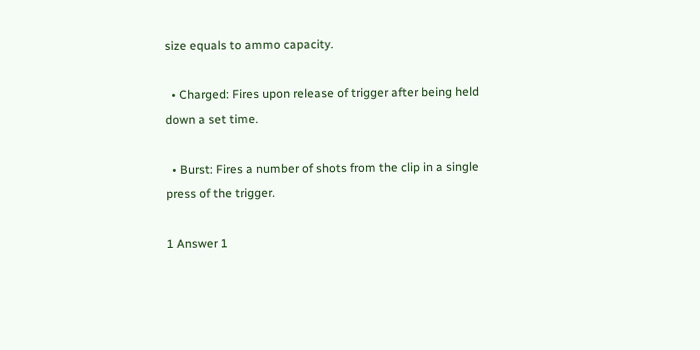size equals to ammo capacity.

  • Charged: Fires upon release of trigger after being held down a set time.

  • Burst: Fires a number of shots from the clip in a single press of the trigger.

1 Answer 1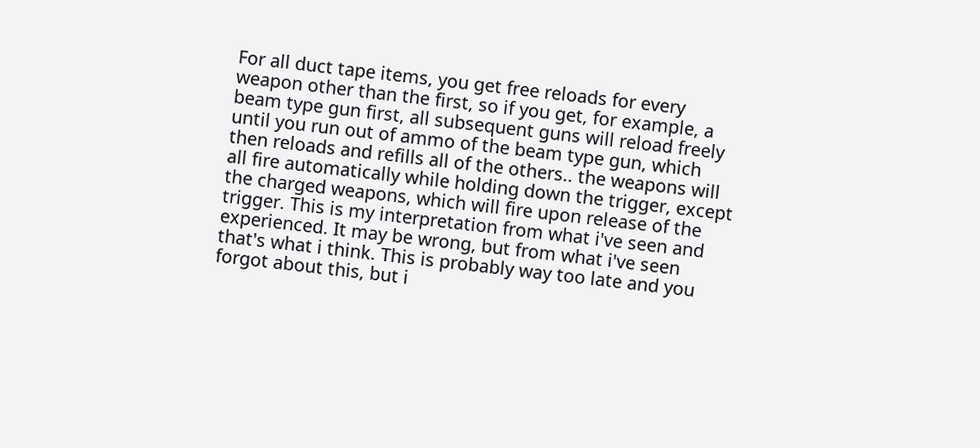For all duct tape items, you get free reloads for every weapon other than the first, so if you get, for example, a beam type gun first, all subsequent guns will reload freely until you run out of ammo of the beam type gun, which then reloads and refills all of the others.. the weapons will all fire automatically while holding down the trigger, except the charged weapons, which will fire upon release of the trigger. This is my interpretation from what i've seen and experienced. It may be wrong, but from what i've seen that's what i think. This is probably way too late and you forgot about this, but i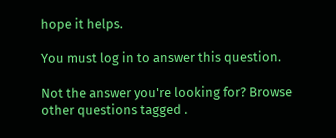hope it helps.

You must log in to answer this question.

Not the answer you're looking for? Browse other questions tagged .